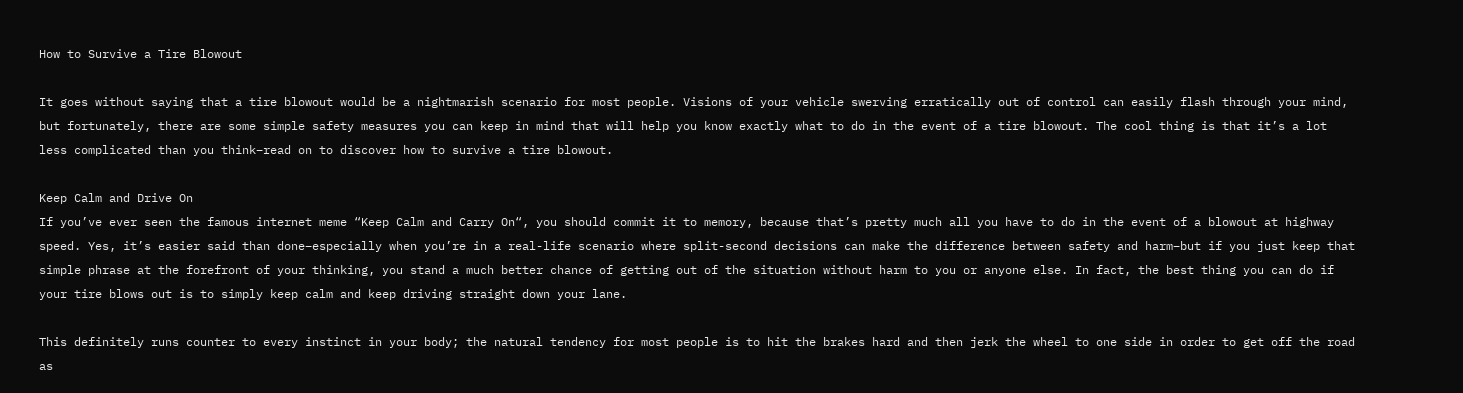How to Survive a Tire Blowout

It goes without saying that a tire blowout would be a nightmarish scenario for most people. Visions of your vehicle swerving erratically out of control can easily flash through your mind, but fortunately, there are some simple safety measures you can keep in mind that will help you know exactly what to do in the event of a tire blowout. The cool thing is that it’s a lot less complicated than you think–read on to discover how to survive a tire blowout.

Keep Calm and Drive On
If you’ve ever seen the famous internet meme “Keep Calm and Carry On“, you should commit it to memory, because that’s pretty much all you have to do in the event of a blowout at highway speed. Yes, it’s easier said than done–especially when you’re in a real-life scenario where split-second decisions can make the difference between safety and harm–but if you just keep that simple phrase at the forefront of your thinking, you stand a much better chance of getting out of the situation without harm to you or anyone else. In fact, the best thing you can do if your tire blows out is to simply keep calm and keep driving straight down your lane.

This definitely runs counter to every instinct in your body; the natural tendency for most people is to hit the brakes hard and then jerk the wheel to one side in order to get off the road as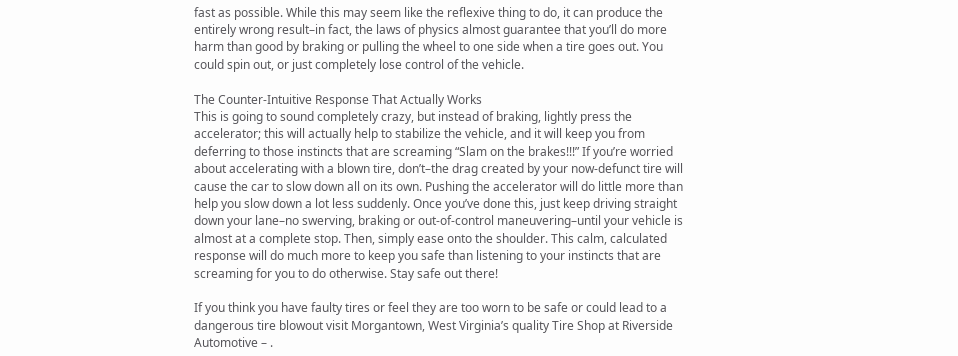fast as possible. While this may seem like the reflexive thing to do, it can produce the entirely wrong result–in fact, the laws of physics almost guarantee that you’ll do more harm than good by braking or pulling the wheel to one side when a tire goes out. You could spin out, or just completely lose control of the vehicle.

The Counter-Intuitive Response That Actually Works
This is going to sound completely crazy, but instead of braking, lightly press the accelerator; this will actually help to stabilize the vehicle, and it will keep you from deferring to those instincts that are screaming “Slam on the brakes!!!” If you’re worried about accelerating with a blown tire, don’t–the drag created by your now-defunct tire will cause the car to slow down all on its own. Pushing the accelerator will do little more than help you slow down a lot less suddenly. Once you’ve done this, just keep driving straight down your lane–no swerving, braking or out-of-control maneuvering–until your vehicle is almost at a complete stop. Then, simply ease onto the shoulder. This calm, calculated response will do much more to keep you safe than listening to your instincts that are screaming for you to do otherwise. Stay safe out there!

If you think you have faulty tires or feel they are too worn to be safe or could lead to a dangerous tire blowout visit Morgantown, West Virginia’s quality Tire Shop at Riverside Automotive – .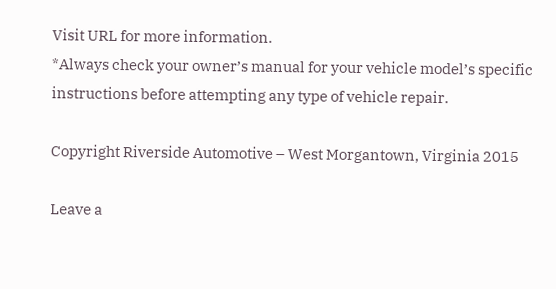Visit URL for more information.
*Always check your owner’s manual for your vehicle model’s specific instructions before attempting any type of vehicle repair.

Copyright Riverside Automotive – West Morgantown, Virginia 2015

Leave a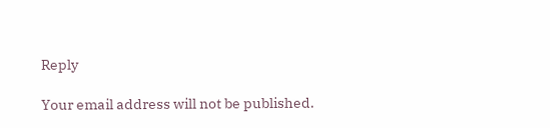Reply

Your email address will not be published.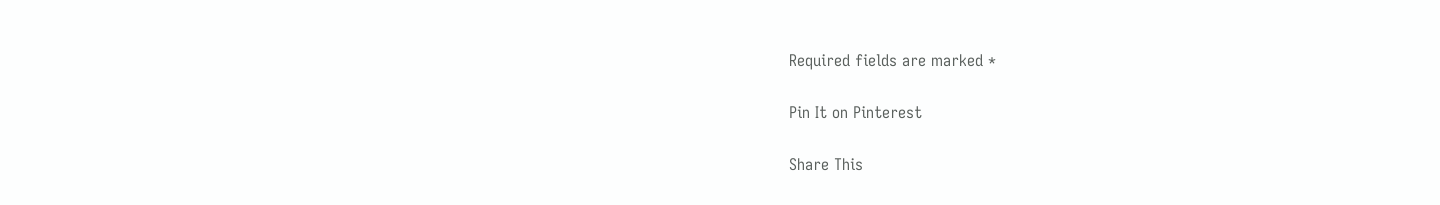Required fields are marked *

Pin It on Pinterest

Share This